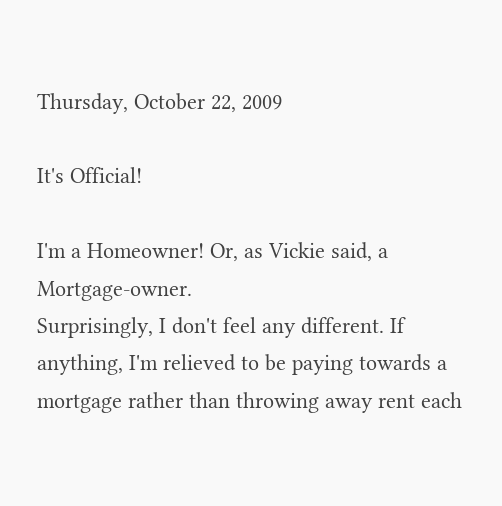Thursday, October 22, 2009

It's Official!

I'm a Homeowner! Or, as Vickie said, a Mortgage-owner.
Surprisingly, I don't feel any different. If anything, I'm relieved to be paying towards a mortgage rather than throwing away rent each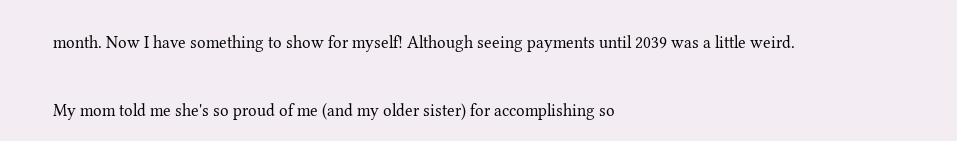month. Now I have something to show for myself! Although seeing payments until 2039 was a little weird.

My mom told me she's so proud of me (and my older sister) for accomplishing so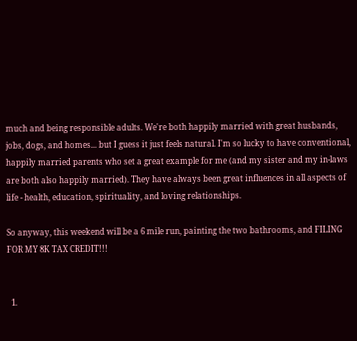much and being responsible adults. We're both happily married with great husbands, jobs, dogs, and homes... but I guess it just feels natural. I'm so lucky to have conventional, happily married parents who set a great example for me (and my sister and my in-laws are both also happily married). They have always been great influences in all aspects of life - health, education, spirituality, and loving relationships.

So anyway, this weekend will be a 6 mile run, painting the two bathrooms, and FILING FOR MY 8K TAX CREDIT!!!


  1.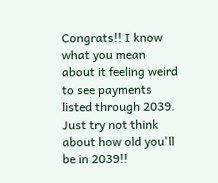Congrats!! I know what you mean about it feeling weird to see payments listed through 2039. Just try not think about how old you'll be in 2039!!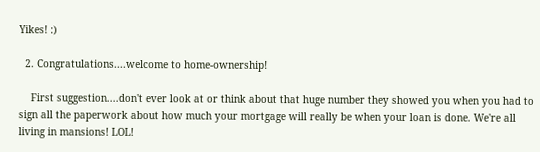Yikes! :)

  2. Congratulations....welcome to home-ownership!

    First suggestion....don't ever look at or think about that huge number they showed you when you had to sign all the paperwork about how much your mortgage will really be when your loan is done. We're all living in mansions! LOL!